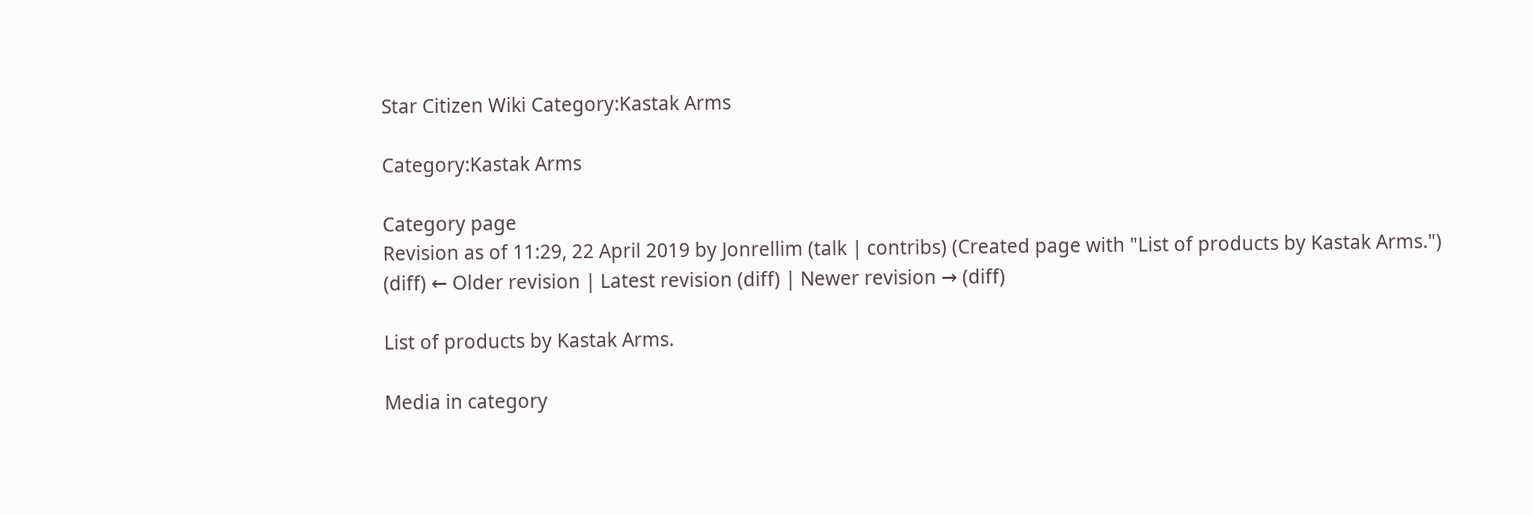Star Citizen Wiki Category:Kastak Arms

Category:Kastak Arms

Category page
Revision as of 11:29, 22 April 2019 by Jonrellim (talk | contribs) (Created page with "List of products by Kastak Arms.")
(diff) ← Older revision | Latest revision (diff) | Newer revision → (diff)

List of products by Kastak Arms.

Media in category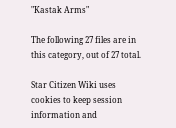"Kastak Arms"

The following 27 files are in this category, out of 27 total.

Star Citizen Wiki uses cookies to keep session information and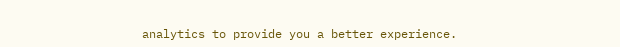analytics to provide you a better experience.